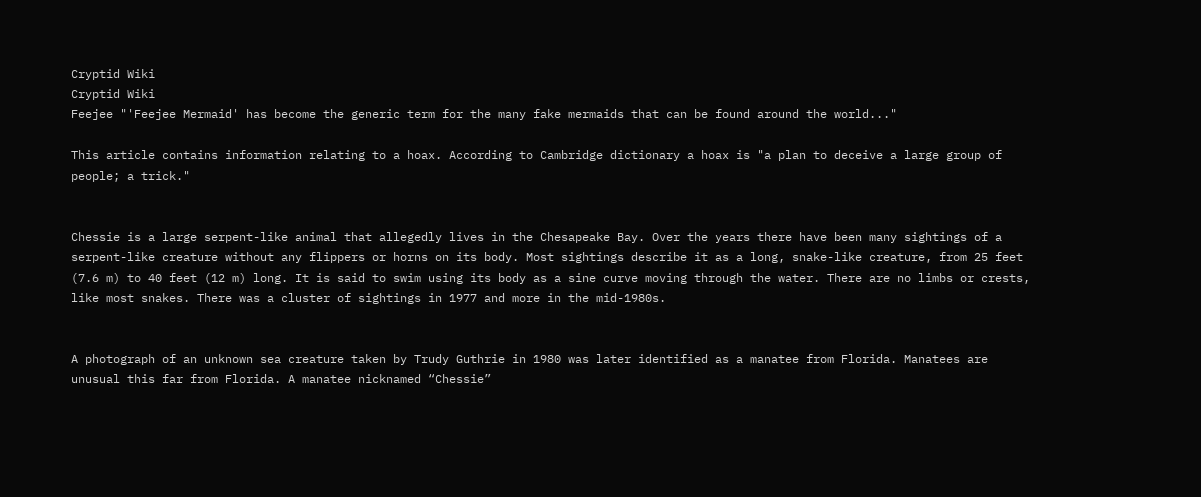Cryptid Wiki
Cryptid Wiki
Feejee "'Feejee Mermaid' has become the generic term for the many fake mermaids that can be found around the world..."

This article contains information relating to a hoax. According to Cambridge dictionary a hoax is "a plan to deceive a large group of people; a trick."


Chessie is a large serpent-like animal that allegedly lives in the Chesapeake Bay. Over the years there have been many sightings of a serpent-like creature without any flippers or horns on its body. Most sightings describe it as a long, snake-like creature, from 25 feet (7.6 m) to 40 feet (12 m) long. It is said to swim using its body as a sine curve moving through the water. There are no limbs or crests, like most snakes. There was a cluster of sightings in 1977 and more in the mid-1980s.


A photograph of an unknown sea creature taken by Trudy Guthrie in 1980 was later identified as a manatee from Florida. Manatees are unusual this far from Florida. A manatee nicknamed “Chessie”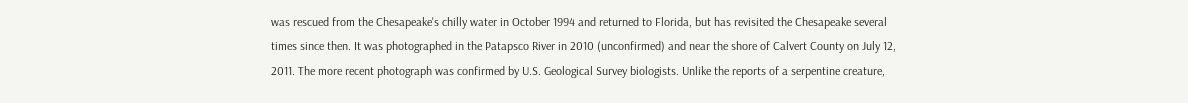was rescued from the Chesapeake's chilly water in October 1994 and returned to Florida, but has revisited the Chesapeake several times since then. It was photographed in the Patapsco River in 2010 (unconfirmed) and near the shore of Calvert County on July 12, 2011. The more recent photograph was confirmed by U.S. Geological Survey biologists. Unlike the reports of a serpentine creature,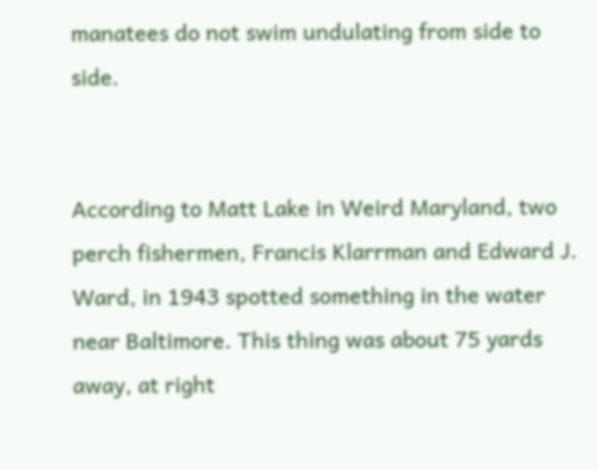manatees do not swim undulating from side to side.


According to Matt Lake in Weird Maryland, two perch fishermen, Francis Klarrman and Edward J. Ward, in 1943 spotted something in the water near Baltimore. This thing was about 75 yards away, at right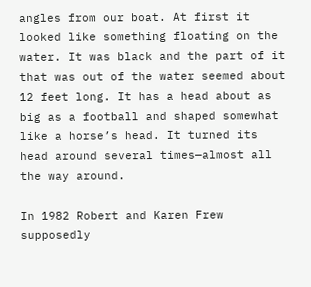angles from our boat. At first it looked like something floating on the water. It was black and the part of it that was out of the water seemed about 12 feet long. It has a head about as big as a football and shaped somewhat like a horse’s head. It turned its head around several times—almost all the way around.

In 1982 Robert and Karen Frew supposedly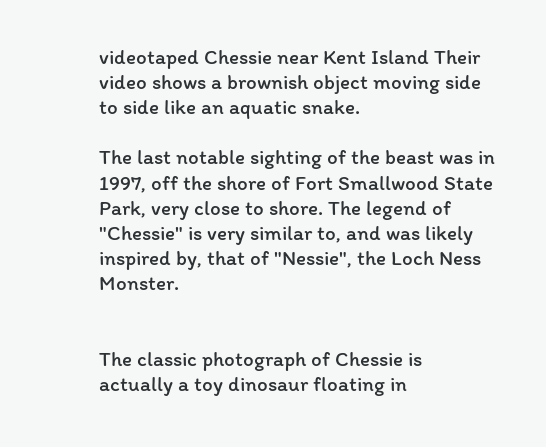videotaped Chessie near Kent Island Their video shows a brownish object moving side to side like an aquatic snake.

The last notable sighting of the beast was in 1997, off the shore of Fort Smallwood State Park, very close to shore. The legend of "Chessie" is very similar to, and was likely inspired by, that of "Nessie", the Loch Ness Monster.


The classic photograph of Chessie is actually a toy dinosaur floating in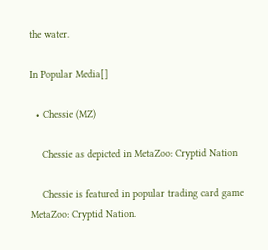the water.

In Popular Media[]

  • Chessie (MZ)

    Chessie as depicted in MetaZoo: Cryptid Nation

    Chessie is featured in popular trading card game MetaZoo: Cryptid Nation.